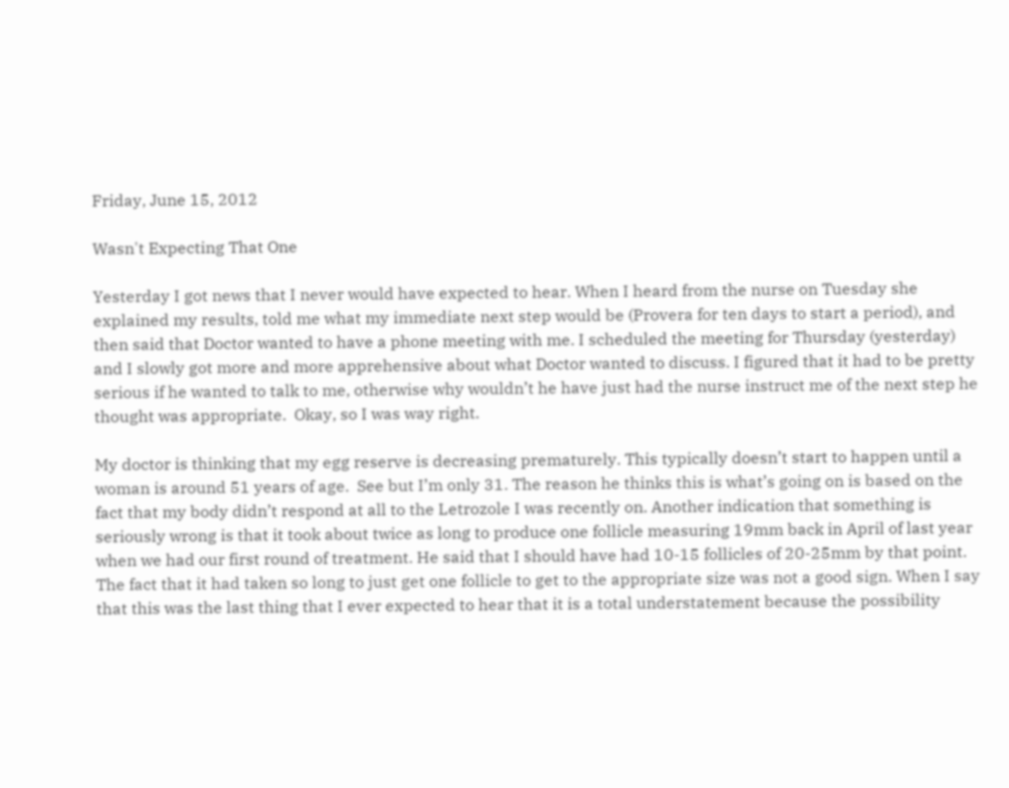Friday, June 15, 2012

Wasn't Expecting That One

Yesterday I got news that I never would have expected to hear. When I heard from the nurse on Tuesday she explained my results, told me what my immediate next step would be (Provera for ten days to start a period), and then said that Doctor wanted to have a phone meeting with me. I scheduled the meeting for Thursday (yesterday) and I slowly got more and more apprehensive about what Doctor wanted to discuss. I figured that it had to be pretty serious if he wanted to talk to me, otherwise why wouldn’t he have just had the nurse instruct me of the next step he thought was appropriate.  Okay, so I was way right.

My doctor is thinking that my egg reserve is decreasing prematurely. This typically doesn’t start to happen until a woman is around 51 years of age.  See but I’m only 31. The reason he thinks this is what’s going on is based on the fact that my body didn’t respond at all to the Letrozole I was recently on. Another indication that something is seriously wrong is that it took about twice as long to produce one follicle measuring 19mm back in April of last year when we had our first round of treatment. He said that I should have had 10-15 follicles of 20-25mm by that point. The fact that it had taken so long to just get one follicle to get to the appropriate size was not a good sign. When I say that this was the last thing that I ever expected to hear that it is a total understatement because the possibility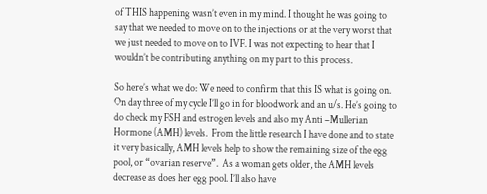of THIS happening wasn’t even in my mind. I thought he was going to say that we needed to move on to the injections or at the very worst that we just needed to move on to IVF. I was not expecting to hear that I wouldn’t be contributing anything on my part to this process.

So here’s what we do: We need to confirm that this IS what is going on. On day three of my cycle I’ll go in for bloodwork and an u/s. He’s going to do check my FSH and estrogen levels and also my Anti –Mullerian Hormone (AMH) levels.  From the little research I have done and to state it very basically, AMH levels help to show the remaining size of the egg pool, or “ovarian reserve”.  As a woman gets older, the AMH levels decrease as does her egg pool. I’ll also have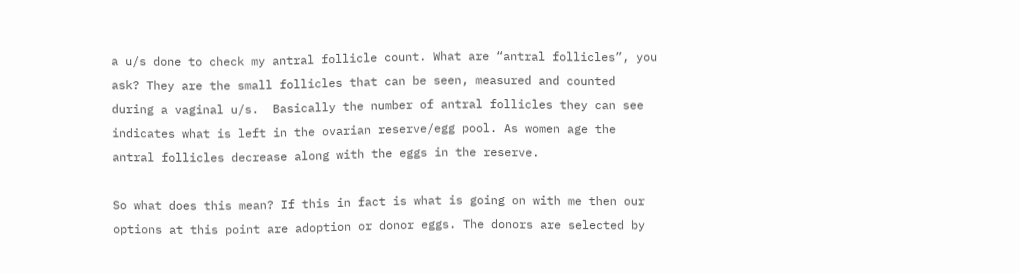a u/s done to check my antral follicle count. What are “antral follicles”, you ask? They are the small follicles that can be seen, measured and counted during a vaginal u/s.  Basically the number of antral follicles they can see indicates what is left in the ovarian reserve/egg pool. As women age the antral follicles decrease along with the eggs in the reserve.

So what does this mean? If this in fact is what is going on with me then our options at this point are adoption or donor eggs. The donors are selected by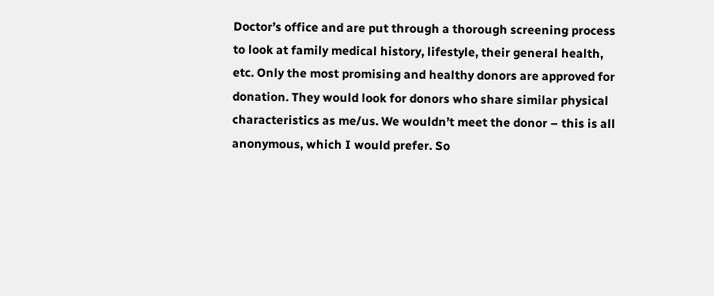Doctor’s office and are put through a thorough screening process to look at family medical history, lifestyle, their general health, etc. Only the most promising and healthy donors are approved for donation. They would look for donors who share similar physical characteristics as me/us. We wouldn’t meet the donor – this is all anonymous, which I would prefer. So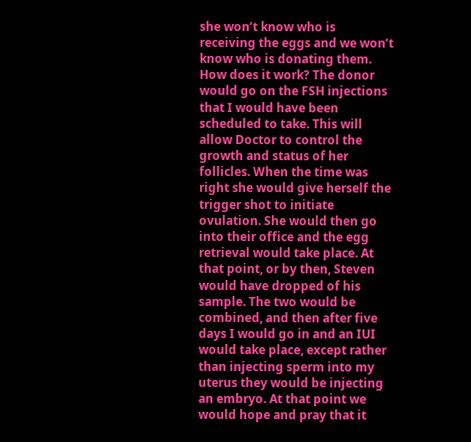she won’t know who is receiving the eggs and we won’t know who is donating them. How does it work? The donor would go on the FSH injections that I would have been scheduled to take. This will allow Doctor to control the growth and status of her follicles. When the time was right she would give herself the trigger shot to initiate ovulation. She would then go into their office and the egg retrieval would take place. At that point, or by then, Steven would have dropped of his sample. The two would be combined, and then after five days I would go in and an IUI would take place, except rather than injecting sperm into my uterus they would be injecting an embryo. At that point we would hope and pray that it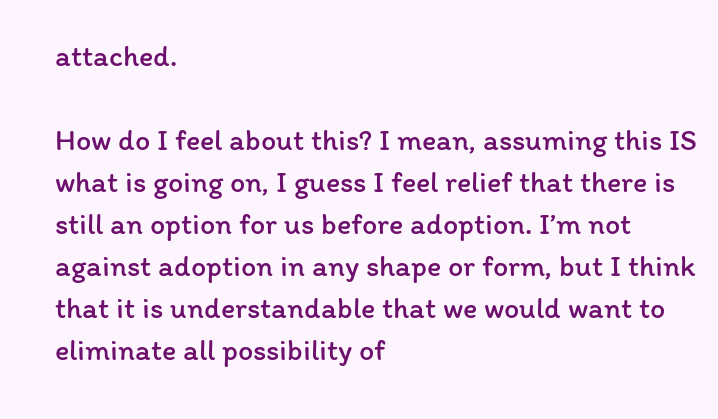attached.

How do I feel about this? I mean, assuming this IS what is going on, I guess I feel relief that there is still an option for us before adoption. I’m not against adoption in any shape or form, but I think that it is understandable that we would want to eliminate all possibility of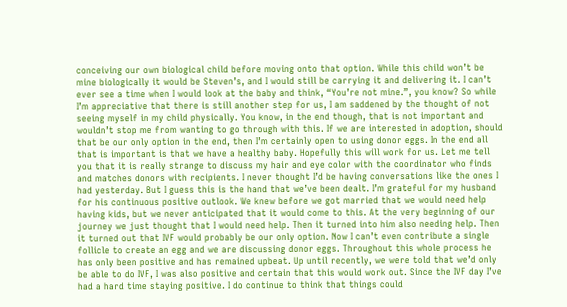conceiving our own biological child before moving onto that option. While this child won’t be mine biologically it would be Steven’s, and I would still be carrying it and delivering it. I can’t ever see a time when I would look at the baby and think, “You’re not mine.”, you know? So while I’m appreciative that there is still another step for us, I am saddened by the thought of not seeing myself in my child physically. You know, in the end though, that is not important and wouldn’t stop me from wanting to go through with this. If we are interested in adoption, should that be our only option in the end, then I’m certainly open to using donor eggs. In the end all that is important is that we have a healthy baby. Hopefully this will work for us. Let me tell you that it is really strange to discuss my hair and eye color with the coordinator who finds and matches donors with recipients. I never thought I’d be having conversations like the ones I had yesterday. But I guess this is the hand that we’ve been dealt. I’m grateful for my husband for his continuous positive outlook. We knew before we got married that we would need help having kids, but we never anticipated that it would come to this. At the very beginning of our journey we just thought that I would need help. Then it turned into him also needing help. Then it turned out that IVF would probably be our only option. Now I can’t even contribute a single follicle to create an egg and we are discussing donor eggs. Throughout this whole process he has only been positive and has remained upbeat. Up until recently, we were told that we’d only be able to do IVF, I was also positive and certain that this would work out. Since the IVF day I’ve had a hard time staying positive. I do continue to think that things could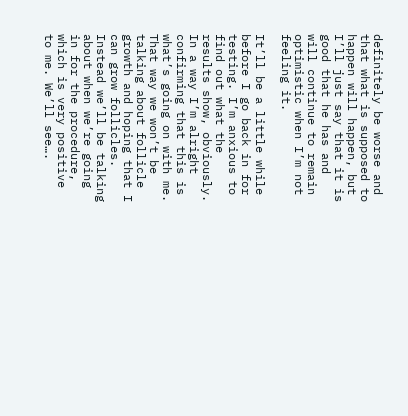definitely be worse and that what is supposed to happen will happen, but I’ll just say that it is good that he has and will continue to remain optimistic when I’m not feeling it.

It’ll be a little while before I go back in for testing. I’m anxious to find out what the results show, obviously. In a way I’m alright confirming that this is what’s going on with me. That way we won’t be talking about follicle growth and hoping that I can grow follicles. Instead we’ll be talking about when we’re going in for the procedure, which is very positive to me. We’ll see….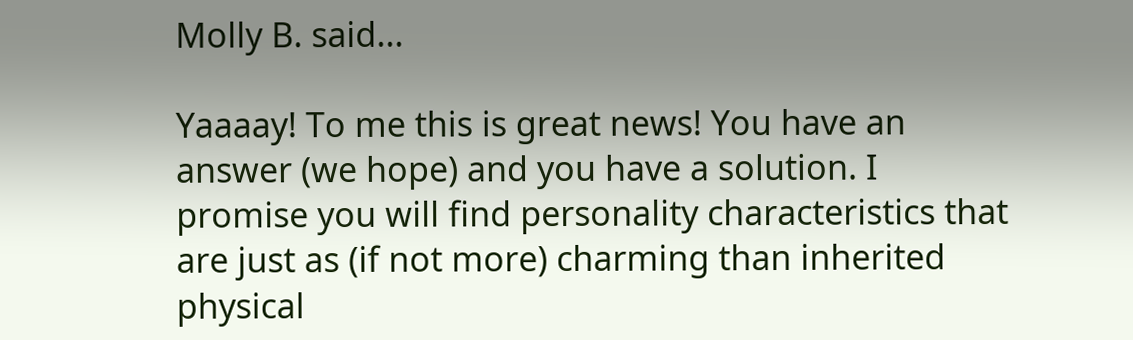Molly B. said...

Yaaaay! To me this is great news! You have an answer (we hope) and you have a solution. I promise you will find personality characteristics that are just as (if not more) charming than inherited physical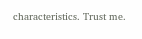characteristics. Trust me.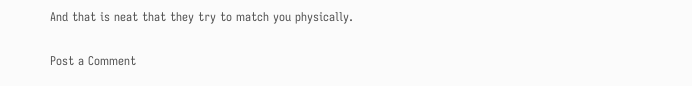And that is neat that they try to match you physically.

Post a Comment